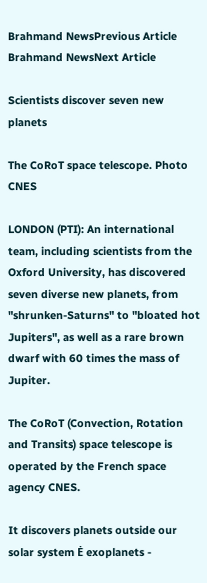Brahmand NewsPrevious Article
Brahmand NewsNext Article

Scientists discover seven new planets

The CoRoT space telescope. Photo CNES

LONDON (PTI): An international team, including scientists from the Oxford University, has discovered seven diverse new planets, from "shrunken-Saturns" to "bloated hot Jupiters", as well as a rare brown dwarf with 60 times the mass of Jupiter.

The CoRoT (Convection, Rotation and Transits) space telescope is operated by the French space agency CNES.

It discovers planets outside our solar system Ė exoplanets -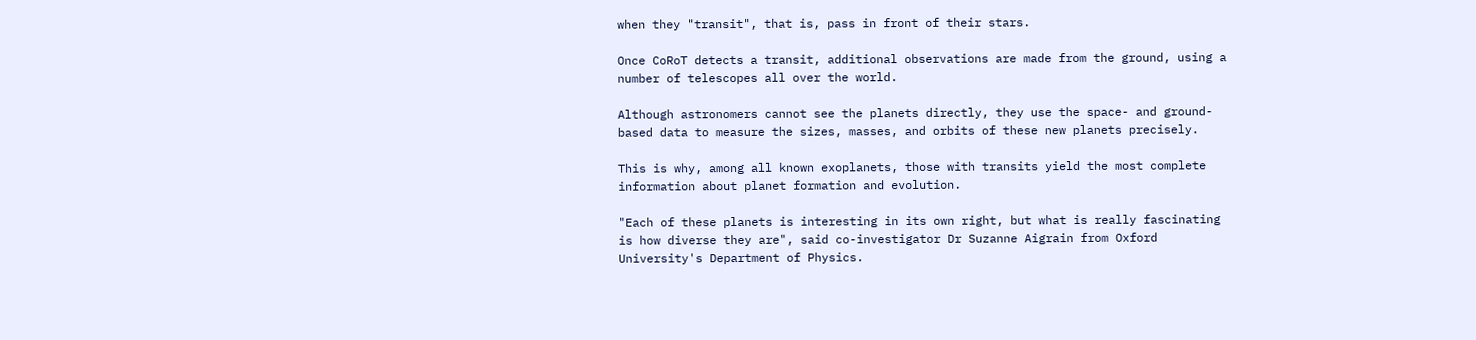when they "transit", that is, pass in front of their stars.

Once CoRoT detects a transit, additional observations are made from the ground, using a number of telescopes all over the world.

Although astronomers cannot see the planets directly, they use the space- and ground-based data to measure the sizes, masses, and orbits of these new planets precisely.

This is why, among all known exoplanets, those with transits yield the most complete information about planet formation and evolution.

"Each of these planets is interesting in its own right, but what is really fascinating is how diverse they are", said co-investigator Dr Suzanne Aigrain from Oxford University's Department of Physics.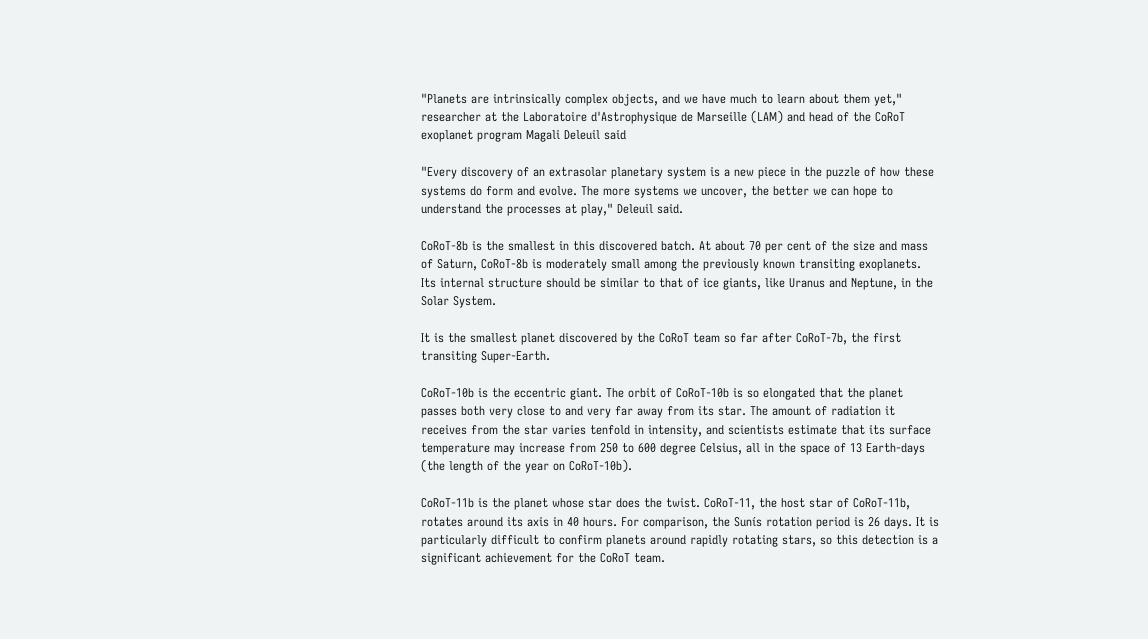"Planets are intrinsically complex objects, and we have much to learn about them yet," researcher at the Laboratoire d'Astrophysique de Marseille (LAM) and head of the CoRoT exoplanet program Magali Deleuil said

"Every discovery of an extrasolar planetary system is a new piece in the puzzle of how these systems do form and evolve. The more systems we uncover, the better we can hope to understand the processes at play," Deleuil said.

CoRoT-8b is the smallest in this discovered batch. At about 70 per cent of the size and mass of Saturn, CoRoT-8b is moderately small among the previously known transiting exoplanets. Its internal structure should be similar to that of ice giants, like Uranus and Neptune, in the Solar System.

It is the smallest planet discovered by the CoRoT team so far after CoRoT-7b, the first transiting Super-Earth.

CoRoT-10b is the eccentric giant. The orbit of CoRoT-10b is so elongated that the planet passes both very close to and very far away from its star. The amount of radiation it receives from the star varies tenfold in intensity, and scientists estimate that its surface temperature may increase from 250 to 600 degree Celsius, all in the space of 13 Earth-days (the length of the year on CoRoT-10b).

CoRoT-11b is the planet whose star does the twist. CoRoT-11, the host star of CoRoT-11b, rotates around its axis in 40 hours. For comparison, the Sunís rotation period is 26 days. It is particularly difficult to confirm planets around rapidly rotating stars, so this detection is a significant achievement for the CoRoT team.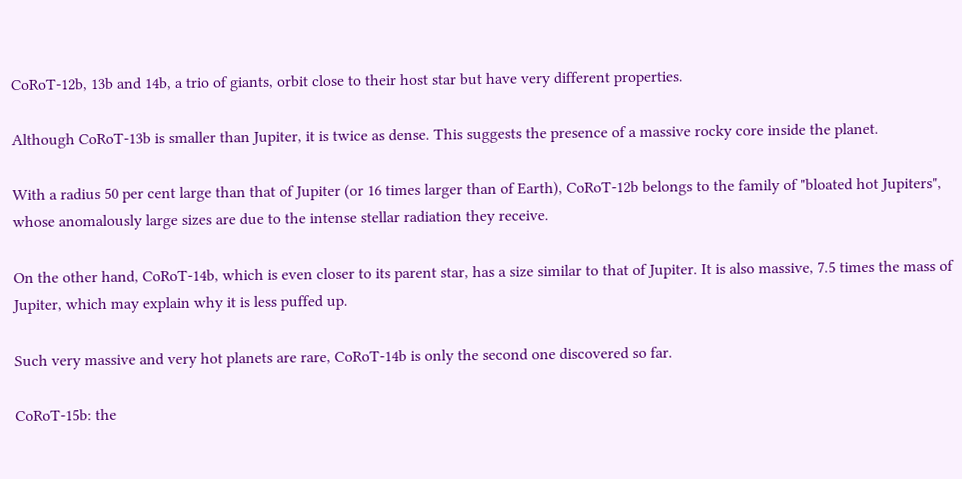CoRoT-12b, 13b and 14b, a trio of giants, orbit close to their host star but have very different properties.

Although CoRoT-13b is smaller than Jupiter, it is twice as dense. This suggests the presence of a massive rocky core inside the planet.

With a radius 50 per cent large than that of Jupiter (or 16 times larger than of Earth), CoRoT-12b belongs to the family of "bloated hot Jupiters", whose anomalously large sizes are due to the intense stellar radiation they receive.

On the other hand, CoRoT-14b, which is even closer to its parent star, has a size similar to that of Jupiter. It is also massive, 7.5 times the mass of Jupiter, which may explain why it is less puffed up.

Such very massive and very hot planets are rare, CoRoT-14b is only the second one discovered so far.

CoRoT-15b: the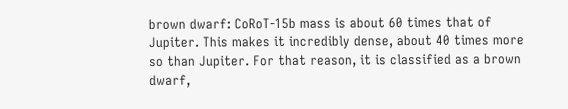brown dwarf: CoRoT-15b mass is about 60 times that of Jupiter. This makes it incredibly dense, about 40 times more so than Jupiter. For that reason, it is classified as a brown dwarf,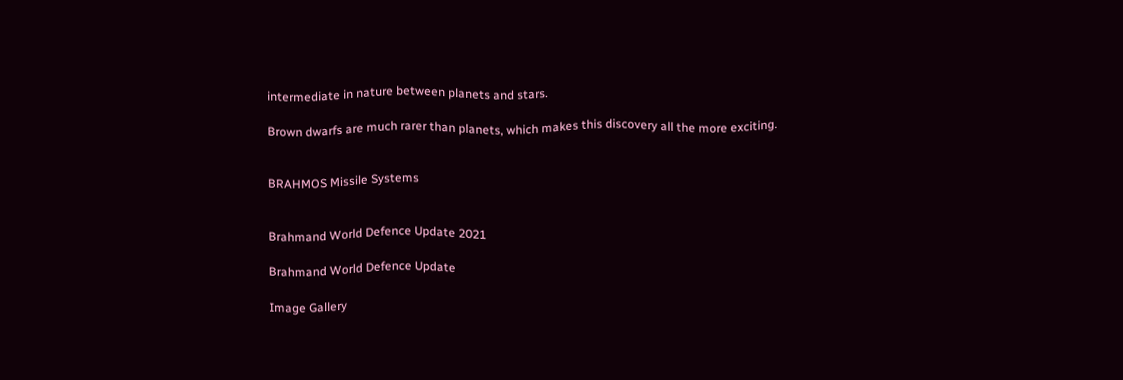intermediate in nature between planets and stars.

Brown dwarfs are much rarer than planets, which makes this discovery all the more exciting.


BRAHMOS Missile Systems


Brahmand World Defence Update 2021

Brahmand World Defence Update

Image Gallery